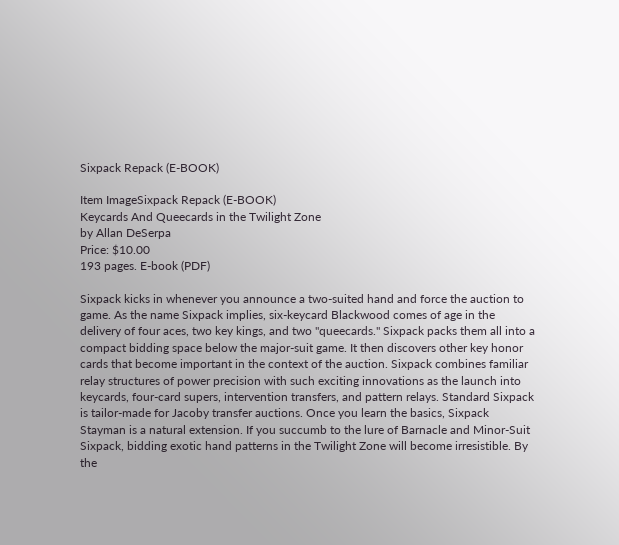Sixpack Repack (E-BOOK)

Item ImageSixpack Repack (E-BOOK)
Keycards And Queecards in the Twilight Zone
by Allan DeSerpa
Price: $10.00
193 pages. E-book (PDF)

Sixpack kicks in whenever you announce a two-suited hand and force the auction to game. As the name Sixpack implies, six-keycard Blackwood comes of age in the delivery of four aces, two key kings, and two "queecards." Sixpack packs them all into a compact bidding space below the major-suit game. It then discovers other key honor cards that become important in the context of the auction. Sixpack combines familiar relay structures of power precision with such exciting innovations as the launch into keycards, four-card supers, intervention transfers, and pattern relays. Standard Sixpack is tailor-made for Jacoby transfer auctions. Once you learn the basics, Sixpack Stayman is a natural extension. If you succumb to the lure of Barnacle and Minor-Suit Sixpack, bidding exotic hand patterns in the Twilight Zone will become irresistible. By the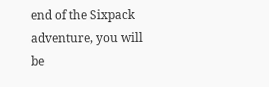end of the Sixpack adventure, you will be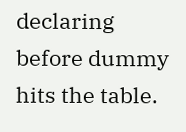declaring before dummy hits the table.